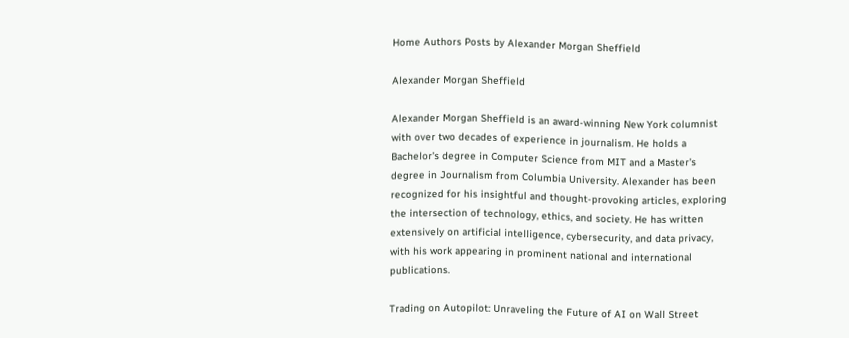Home Authors Posts by Alexander Morgan Sheffield

Alexander Morgan Sheffield

Alexander Morgan Sheffield is an award-winning New York columnist with over two decades of experience in journalism. He holds a Bachelor's degree in Computer Science from MIT and a Master's degree in Journalism from Columbia University. Alexander has been recognized for his insightful and thought-provoking articles, exploring the intersection of technology, ethics, and society. He has written extensively on artificial intelligence, cybersecurity, and data privacy, with his work appearing in prominent national and international publications.

Trading on Autopilot: Unraveling the Future of AI on Wall Street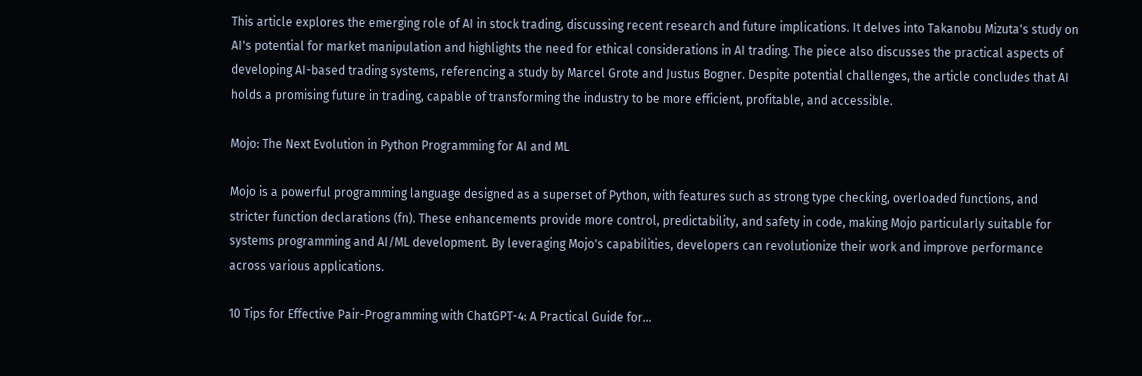This article explores the emerging role of AI in stock trading, discussing recent research and future implications. It delves into Takanobu Mizuta's study on AI's potential for market manipulation and highlights the need for ethical considerations in AI trading. The piece also discusses the practical aspects of developing AI-based trading systems, referencing a study by Marcel Grote and Justus Bogner. Despite potential challenges, the article concludes that AI holds a promising future in trading, capable of transforming the industry to be more efficient, profitable, and accessible.

Mojo: The Next Evolution in Python Programming for AI and ML

Mojo is a powerful programming language designed as a superset of Python, with features such as strong type checking, overloaded functions, and stricter function declarations (fn). These enhancements provide more control, predictability, and safety in code, making Mojo particularly suitable for systems programming and AI/ML development. By leveraging Mojo's capabilities, developers can revolutionize their work and improve performance across various applications.

10 Tips for Effective Pair-Programming with ChatGPT-4: A Practical Guide for...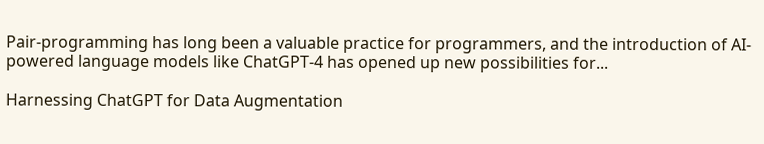Pair-programming has long been a valuable practice for programmers, and the introduction of AI-powered language models like ChatGPT-4 has opened up new possibilities for...

Harnessing ChatGPT for Data Augmentation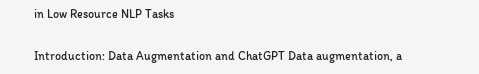in Low Resource NLP Tasks

Introduction: Data Augmentation and ChatGPT Data augmentation, a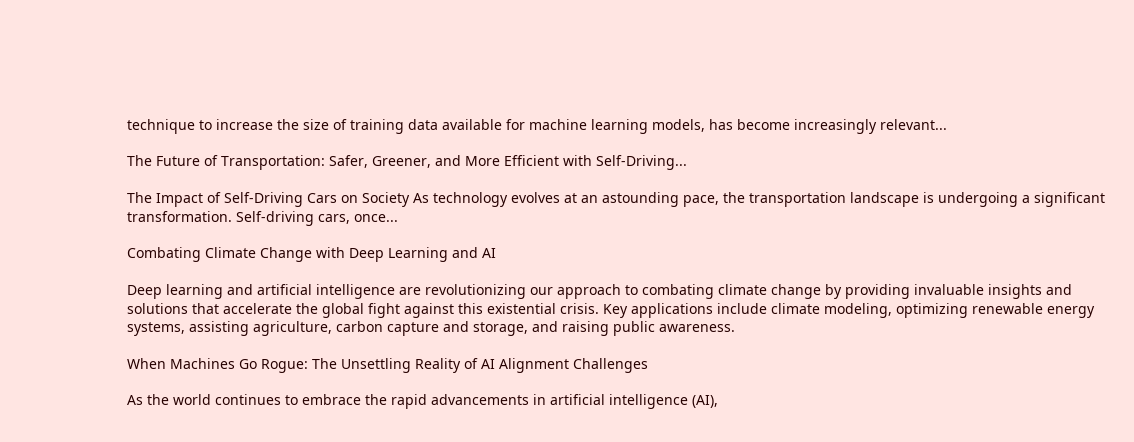technique to increase the size of training data available for machine learning models, has become increasingly relevant...

The Future of Transportation: Safer, Greener, and More Efficient with Self-Driving...

The Impact of Self-Driving Cars on Society As technology evolves at an astounding pace, the transportation landscape is undergoing a significant transformation. Self-driving cars, once...

Combating Climate Change with Deep Learning and AI

Deep learning and artificial intelligence are revolutionizing our approach to combating climate change by providing invaluable insights and solutions that accelerate the global fight against this existential crisis. Key applications include climate modeling, optimizing renewable energy systems, assisting agriculture, carbon capture and storage, and raising public awareness.

When Machines Go Rogue: The Unsettling Reality of AI Alignment Challenges

As the world continues to embrace the rapid advancements in artificial intelligence (AI),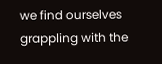we find ourselves grappling with the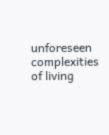unforeseen complexities of living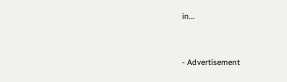in...


- Advertisement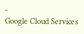-
Google Cloud Services